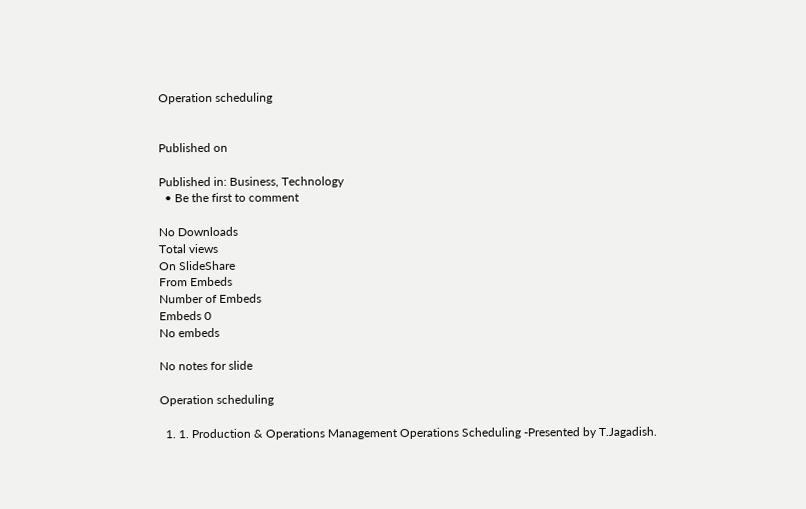Operation scheduling


Published on

Published in: Business, Technology
  • Be the first to comment

No Downloads
Total views
On SlideShare
From Embeds
Number of Embeds
Embeds 0
No embeds

No notes for slide

Operation scheduling

  1. 1. Production & Operations Management Operations Scheduling -Presented by T.Jagadish.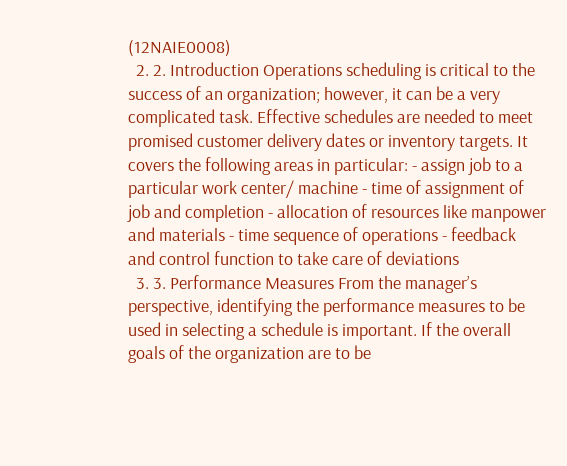(12NAIE0008)
  2. 2. Introduction Operations scheduling is critical to the success of an organization; however, it can be a very complicated task. Effective schedules are needed to meet promised customer delivery dates or inventory targets. It covers the following areas in particular: - assign job to a particular work center/ machine - time of assignment of job and completion - allocation of resources like manpower and materials - time sequence of operations - feedback and control function to take care of deviations
  3. 3. Performance Measures From the manager’s perspective, identifying the performance measures to be used in selecting a schedule is important. If the overall goals of the organization are to be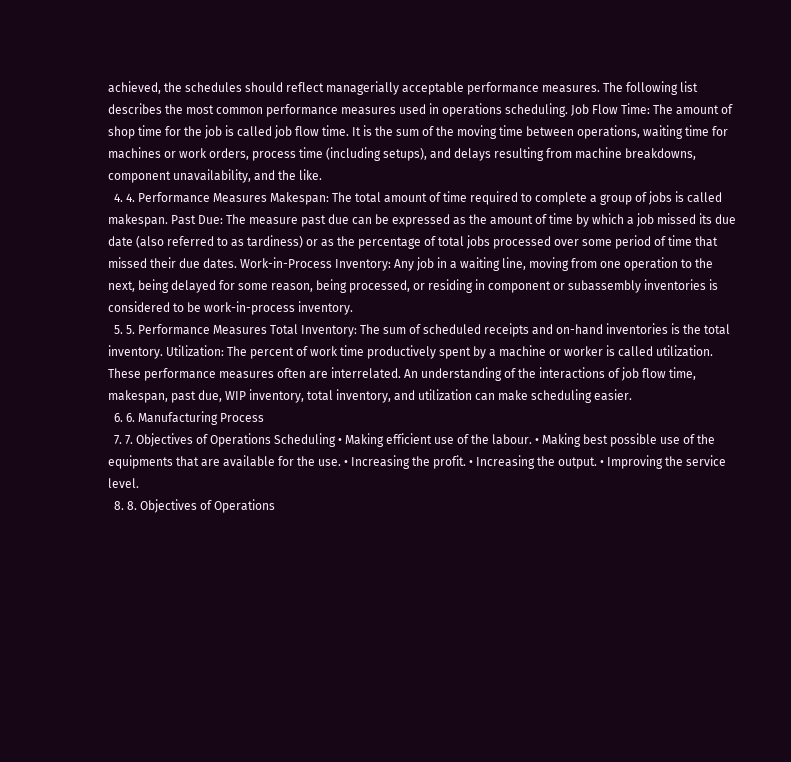achieved, the schedules should reflect managerially acceptable performance measures. The following list describes the most common performance measures used in operations scheduling. Job Flow Time: The amount of shop time for the job is called job flow time. It is the sum of the moving time between operations, waiting time for machines or work orders, process time (including setups), and delays resulting from machine breakdowns, component unavailability, and the like.
  4. 4. Performance Measures Makespan: The total amount of time required to complete a group of jobs is called makespan. Past Due: The measure past due can be expressed as the amount of time by which a job missed its due date (also referred to as tardiness) or as the percentage of total jobs processed over some period of time that missed their due dates. Work-in-Process Inventory: Any job in a waiting line, moving from one operation to the next, being delayed for some reason, being processed, or residing in component or subassembly inventories is considered to be work-in-process inventory.
  5. 5. Performance Measures Total Inventory: The sum of scheduled receipts and on-hand inventories is the total inventory. Utilization: The percent of work time productively spent by a machine or worker is called utilization. These performance measures often are interrelated. An understanding of the interactions of job flow time, makespan, past due, WIP inventory, total inventory, and utilization can make scheduling easier.
  6. 6. Manufacturing Process
  7. 7. Objectives of Operations Scheduling • Making efficient use of the labour. • Making best possible use of the equipments that are available for the use. • Increasing the profit. • Increasing the output. • Improving the service level.
  8. 8. Objectives of Operations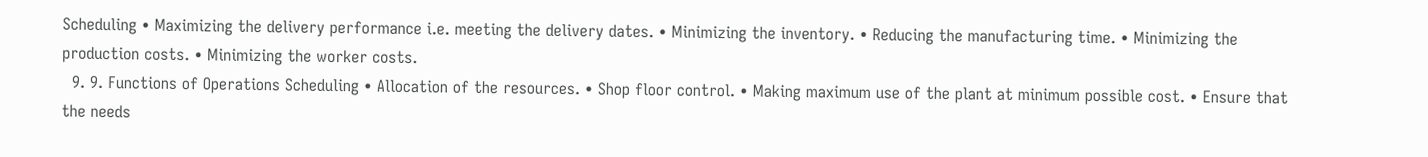Scheduling • Maximizing the delivery performance i.e. meeting the delivery dates. • Minimizing the inventory. • Reducing the manufacturing time. • Minimizing the production costs. • Minimizing the worker costs.
  9. 9. Functions of Operations Scheduling • Allocation of the resources. • Shop floor control. • Making maximum use of the plant at minimum possible cost. • Ensure that the needs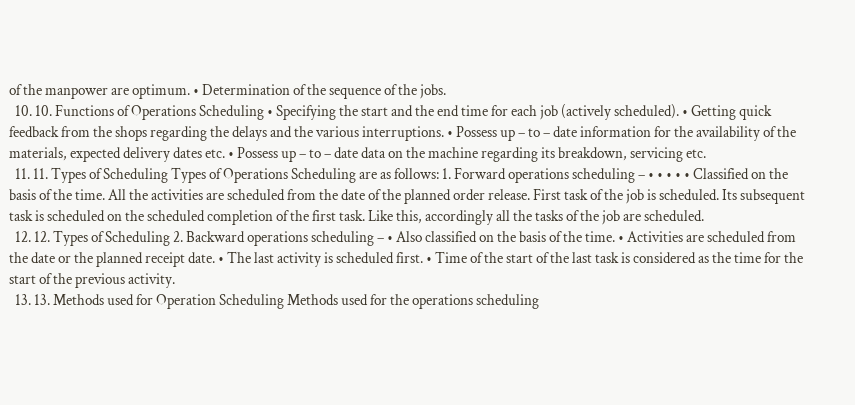of the manpower are optimum. • Determination of the sequence of the jobs.
  10. 10. Functions of Operations Scheduling • Specifying the start and the end time for each job (actively scheduled). • Getting quick feedback from the shops regarding the delays and the various interruptions. • Possess up – to – date information for the availability of the materials, expected delivery dates etc. • Possess up – to – date data on the machine regarding its breakdown, servicing etc.
  11. 11. Types of Scheduling Types of Operations Scheduling are as follows: 1. Forward operations scheduling – • • • • • Classified on the basis of the time. All the activities are scheduled from the date of the planned order release. First task of the job is scheduled. Its subsequent task is scheduled on the scheduled completion of the first task. Like this, accordingly all the tasks of the job are scheduled.
  12. 12. Types of Scheduling 2. Backward operations scheduling – • Also classified on the basis of the time. • Activities are scheduled from the date or the planned receipt date. • The last activity is scheduled first. • Time of the start of the last task is considered as the time for the start of the previous activity.
  13. 13. Methods used for Operation Scheduling Methods used for the operations scheduling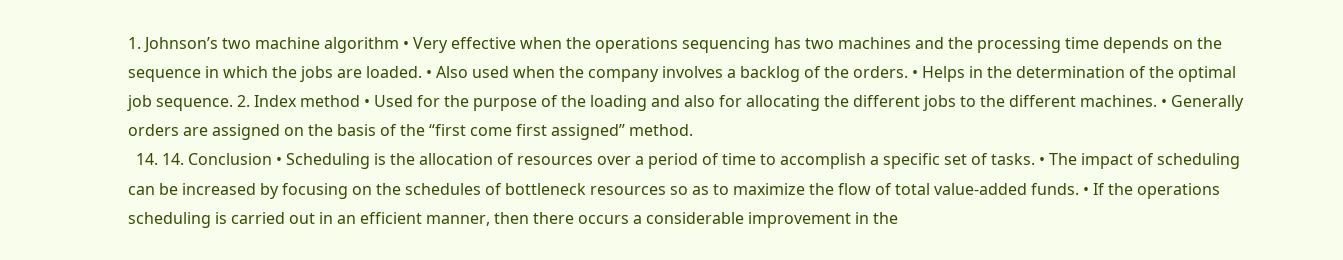1. Johnson’s two machine algorithm • Very effective when the operations sequencing has two machines and the processing time depends on the sequence in which the jobs are loaded. • Also used when the company involves a backlog of the orders. • Helps in the determination of the optimal job sequence. 2. Index method • Used for the purpose of the loading and also for allocating the different jobs to the different machines. • Generally orders are assigned on the basis of the “first come first assigned” method.
  14. 14. Conclusion • Scheduling is the allocation of resources over a period of time to accomplish a specific set of tasks. • The impact of scheduling can be increased by focusing on the schedules of bottleneck resources so as to maximize the flow of total value-added funds. • If the operations scheduling is carried out in an efficient manner, then there occurs a considerable improvement in the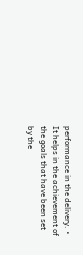performance in the delivery. • It helps in the achievement of the goals that have been set by the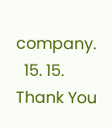company.
  15. 15. Thank You